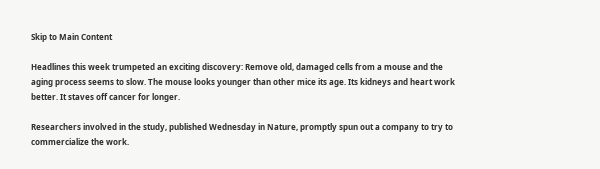Skip to Main Content

Headlines this week trumpeted an exciting discovery: Remove old, damaged cells from a mouse and the aging process seems to slow. The mouse looks younger than other mice its age. Its kidneys and heart work better. It staves off cancer for longer.

Researchers involved in the study, published Wednesday in Nature, promptly spun out a company to try to commercialize the work.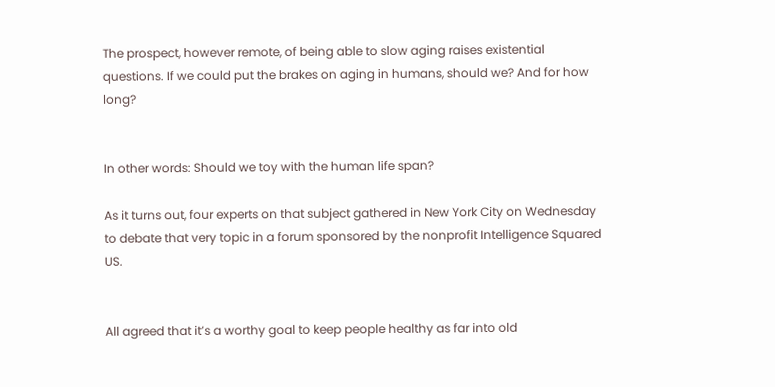The prospect, however remote, of being able to slow aging raises existential questions. If we could put the brakes on aging in humans, should we? And for how long?


In other words: Should we toy with the human life span?

As it turns out, four experts on that subject gathered in New York City on Wednesday to debate that very topic in a forum sponsored by the nonprofit Intelligence Squared US.


All agreed that it’s a worthy goal to keep people healthy as far into old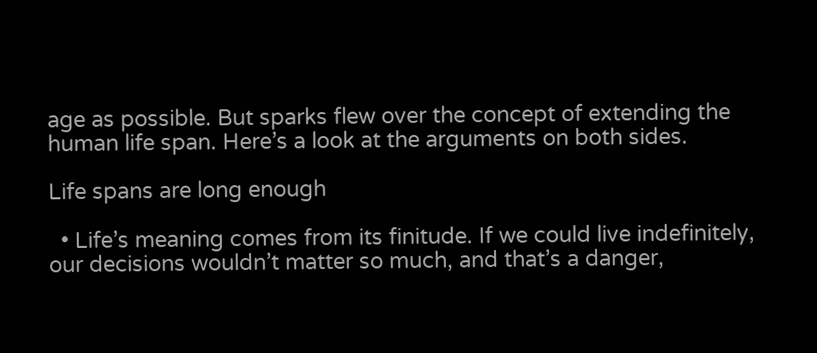age as possible. But sparks flew over the concept of extending the human life span. Here’s a look at the arguments on both sides.

Life spans are long enough

  • Life’s meaning comes from its finitude. If we could live indefinitely, our decisions wouldn’t matter so much, and that’s a danger,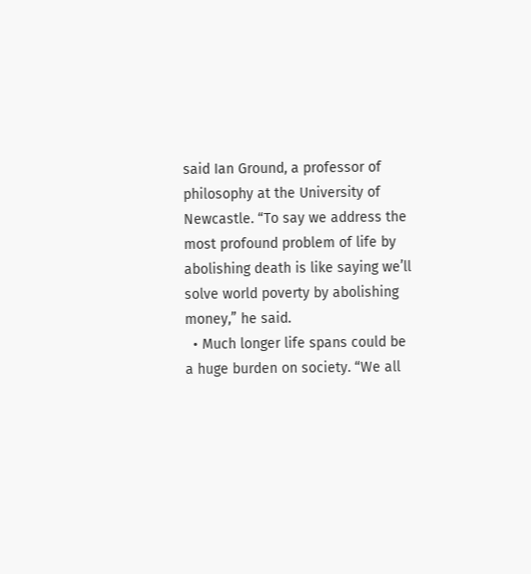said Ian Ground, a professor of philosophy at the University of Newcastle. “To say we address the most profound problem of life by abolishing death is like saying we’ll solve world poverty by abolishing money,” he said.
  • Much longer life spans could be a huge burden on society. “We all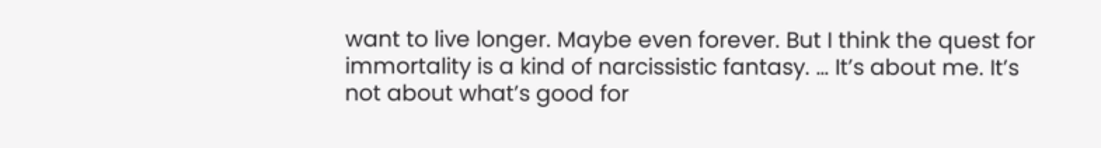want to live longer. Maybe even forever. But I think the quest for immortality is a kind of narcissistic fantasy. … It’s about me. It’s not about what’s good for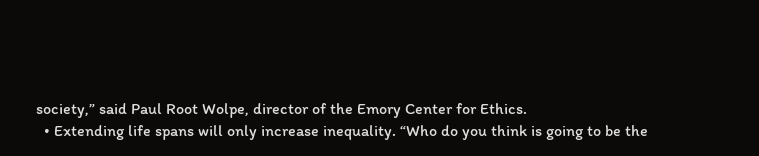society,” said Paul Root Wolpe, director of the Emory Center for Ethics.
  • Extending life spans will only increase inequality. “Who do you think is going to be the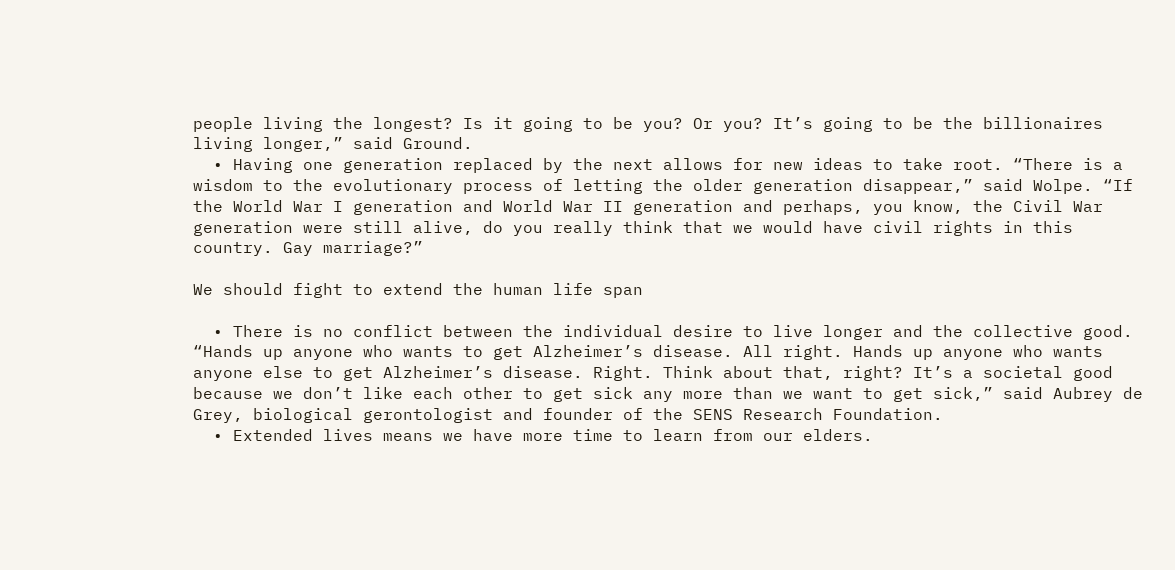people living the longest? Is it going to be you? Or you? It’s going to be the billionaires living longer,” said Ground.
  • Having one generation replaced by the next allows for new ideas to take root. “There is a wisdom to the evolutionary process of letting the older generation disappear,” said Wolpe. “If the World War I generation and World War II generation and perhaps, you know, the Civil War generation were still alive, do you really think that we would have civil rights in this country. Gay marriage?”

We should fight to extend the human life span

  • There is no conflict between the individual desire to live longer and the collective good. “Hands up anyone who wants to get Alzheimer’s disease. All right. Hands up anyone who wants anyone else to get Alzheimer’s disease. Right. Think about that, right? It’s a societal good because we don’t like each other to get sick any more than we want to get sick,” said Aubrey de Grey, biological gerontologist and founder of the SENS Research Foundation.
  • Extended lives means we have more time to learn from our elders.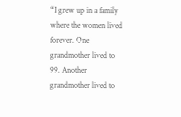“I grew up in a family where the women lived forever. One grandmother lived to 99. Another grandmother lived to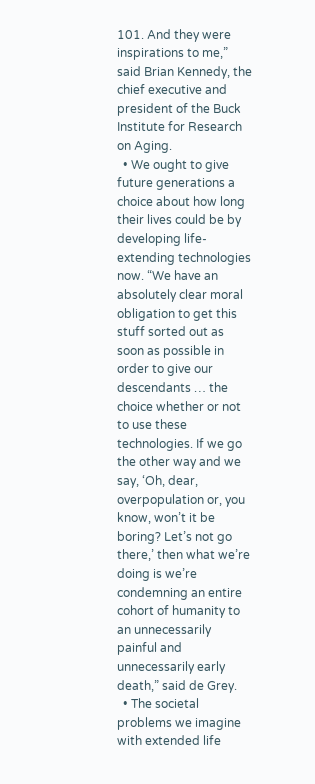101. And they were inspirations to me,” said Brian Kennedy, the chief executive and president of the Buck Institute for Research on Aging.
  • We ought to give future generations a choice about how long their lives could be by developing life-extending technologies now. “We have an absolutely clear moral obligation to get this stuff sorted out as soon as possible in order to give our descendants … the choice whether or not to use these technologies. If we go the other way and we say, ‘Oh, dear, overpopulation or, you know, won’t it be boring? Let’s not go there,’ then what we’re doing is we’re condemning an entire cohort of humanity to an unnecessarily painful and unnecessarily early death,” said de Grey.
  • The societal problems we imagine with extended life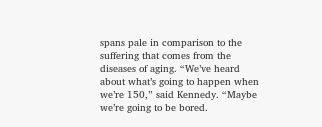spans pale in comparison to the suffering that comes from the diseases of aging. “We’ve heard about what’s going to happen when we’re 150,” said Kennedy. “Maybe we’re going to be bored.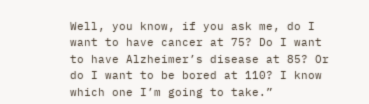Well, you know, if you ask me, do I want to have cancer at 75? Do I want to have Alzheimer’s disease at 85? Or do I want to be bored at 110? I know which one I’m going to take.”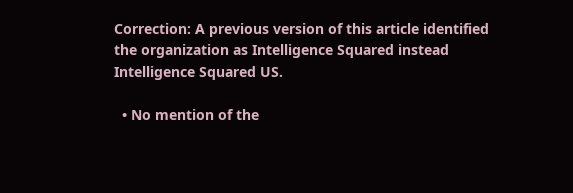Correction: A previous version of this article identified the organization as Intelligence Squared instead Intelligence Squared US.

  • No mention of the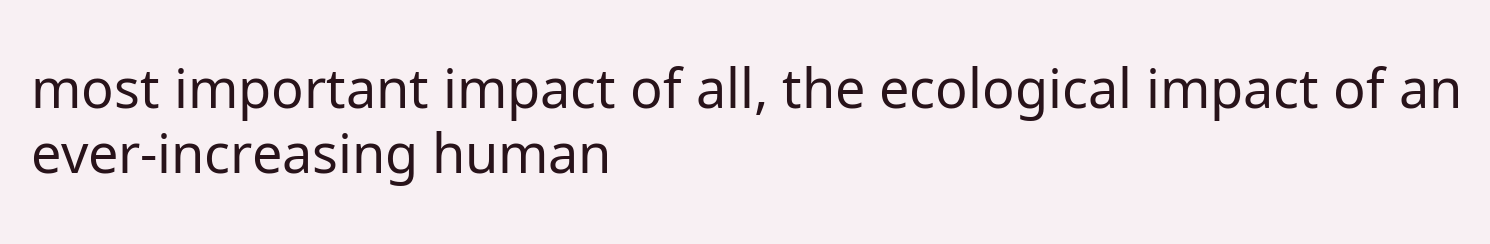most important impact of all, the ecological impact of an ever-increasing human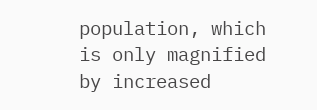population, which is only magnified by increased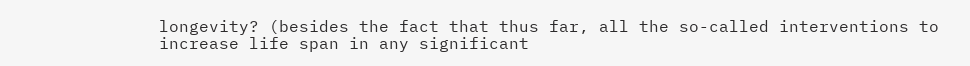longevity? (besides the fact that thus far, all the so-called interventions to increase life span in any significant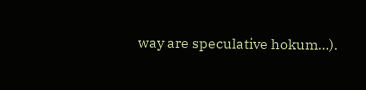way are speculative hokum…).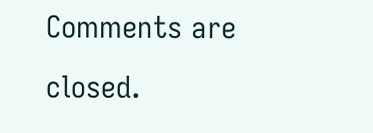Comments are closed.